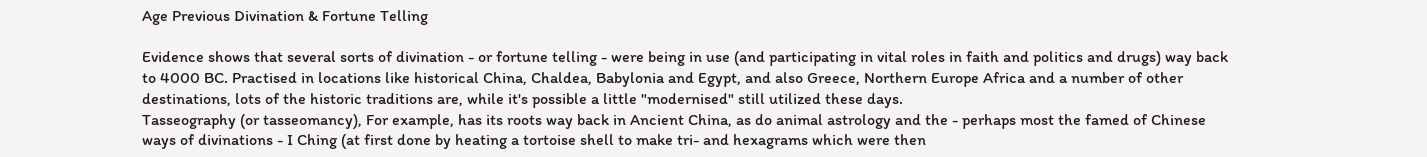Age Previous Divination & Fortune Telling

Evidence shows that several sorts of divination - or fortune telling - were being in use (and participating in vital roles in faith and politics and drugs) way back to 4000 BC. Practised in locations like historical China, Chaldea, Babylonia and Egypt, and also Greece, Northern Europe Africa and a number of other destinations, lots of the historic traditions are, while it's possible a little "modernised" still utilized these days.
Tasseography (or tasseomancy), For example, has its roots way back in Ancient China, as do animal astrology and the - perhaps most the famed of Chinese ways of divinations - I Ching (at first done by heating a tortoise shell to make tri- and hexagrams which were then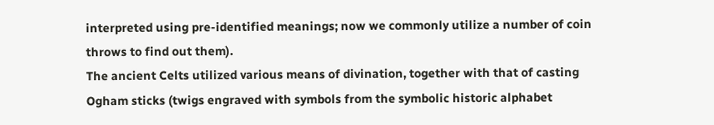interpreted using pre-identified meanings; now we commonly utilize a number of coin throws to find out them).
The ancient Celts utilized various means of divination, together with that of casting Ogham sticks (twigs engraved with symbols from the symbolic historic alphabet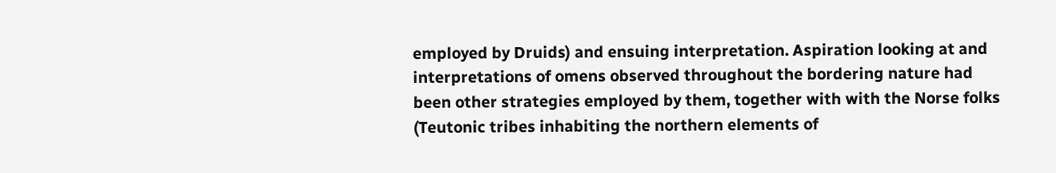employed by Druids) and ensuing interpretation. Aspiration looking at and interpretations of omens observed throughout the bordering nature had been other strategies employed by them, together with with the Norse folks (Teutonic tribes inhabiting the northern elements of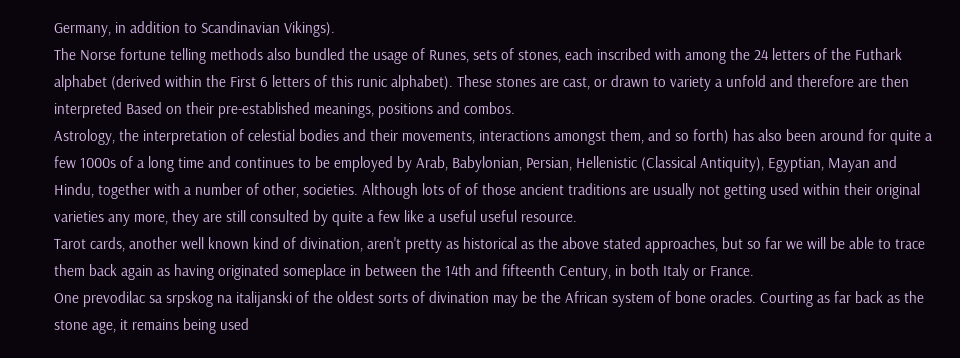Germany, in addition to Scandinavian Vikings).
The Norse fortune telling methods also bundled the usage of Runes, sets of stones, each inscribed with among the 24 letters of the Futhark alphabet (derived within the First 6 letters of this runic alphabet). These stones are cast, or drawn to variety a unfold and therefore are then interpreted Based on their pre-established meanings, positions and combos.
Astrology, the interpretation of celestial bodies and their movements, interactions amongst them, and so forth) has also been around for quite a few 1000s of a long time and continues to be employed by Arab, Babylonian, Persian, Hellenistic (Classical Antiquity), Egyptian, Mayan and Hindu, together with a number of other, societies. Although lots of of those ancient traditions are usually not getting used within their original varieties any more, they are still consulted by quite a few like a useful useful resource.
Tarot cards, another well known kind of divination, aren't pretty as historical as the above stated approaches, but so far we will be able to trace them back again as having originated someplace in between the 14th and fifteenth Century, in both Italy or France.
One prevodilac sa srpskog na italijanski of the oldest sorts of divination may be the African system of bone oracles. Courting as far back as the stone age, it remains being used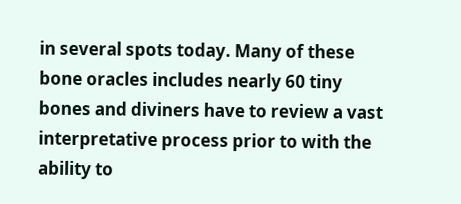in several spots today. Many of these bone oracles includes nearly 60 tiny bones and diviners have to review a vast interpretative process prior to with the ability to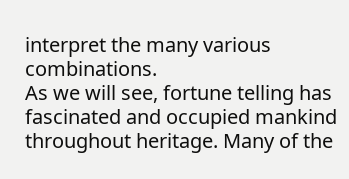interpret the many various combinations.
As we will see, fortune telling has fascinated and occupied mankind throughout heritage. Many of the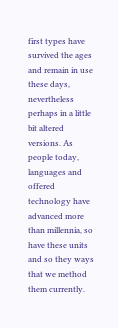first types have survived the ages and remain in use these days, nevertheless perhaps in a little bit altered versions. As people today, languages and offered technology have advanced more than millennia, so have these units and so they ways that we method them currently.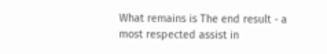What remains is The end result - a most respected assist in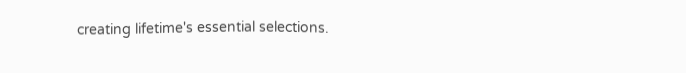creating lifetime's essential selections.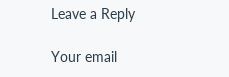Leave a Reply

Your email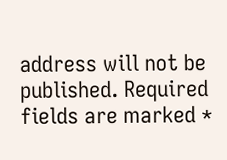address will not be published. Required fields are marked *